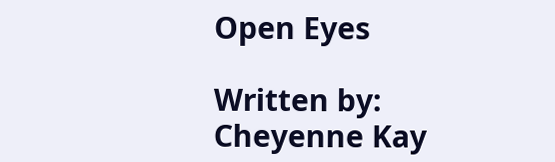Open Eyes

Written by: Cheyenne Kay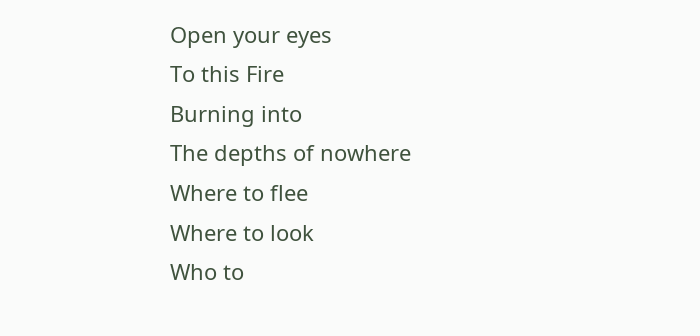Open your eyes
To this Fire
Burning into
The depths of nowhere
Where to flee
Where to look
Who to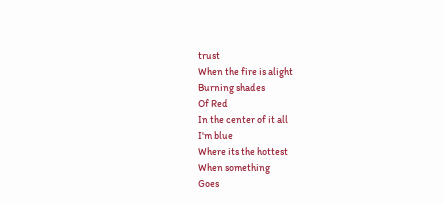trust
When the fire is alight
Burning shades
Of Red
In the center of it all
I'm blue
Where its the hottest
When something
Goes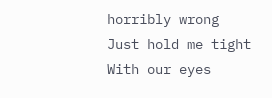horribly wrong
Just hold me tight
With our eyes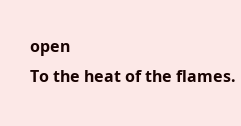open
To the heat of the flames.